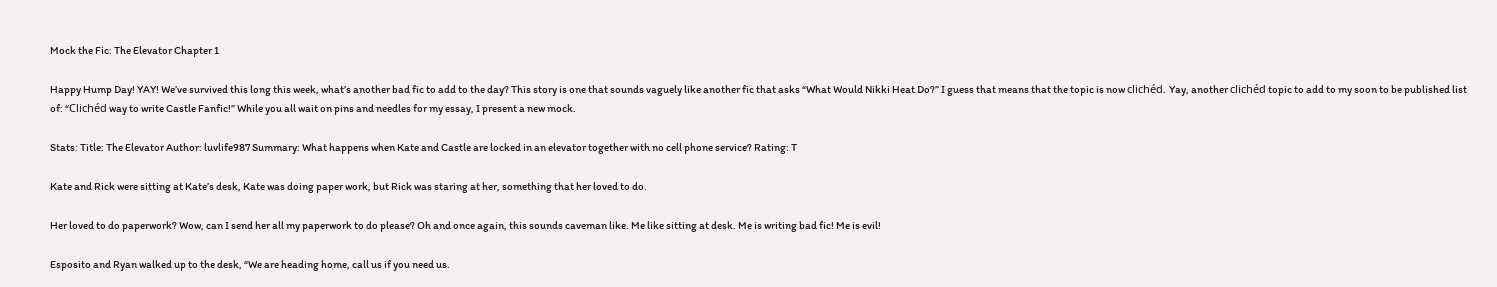Mock the Fic: The Elevator Chapter 1

Happy Hump Day! YAY! We’ve survived this long this week, what’s another bad fic to add to the day? This story is one that sounds vaguely like another fic that asks “What Would Nikki Heat Do?” I guess that means that the topic is now clichéd. Yay, another clichéd topic to add to my soon to be published list of: “Clichéd way to write Castle Fanfic!” While you all wait on pins and needles for my essay, I present a new mock.

Stats: Title: The Elevator Author: luvlife987 Summary: What happens when Kate and Castle are locked in an elevator together with no cell phone service? Rating: T

Kate and Rick were sitting at Kate’s desk, Kate was doing paper work, but Rick was staring at her, something that her loved to do.

Her loved to do paperwork? Wow, can I send her all my paperwork to do please? Oh and once again, this sounds caveman like. Me like sitting at desk. Me is writing bad fic! Me is evil!

Esposito and Ryan walked up to the desk, “We are heading home, call us if you need us.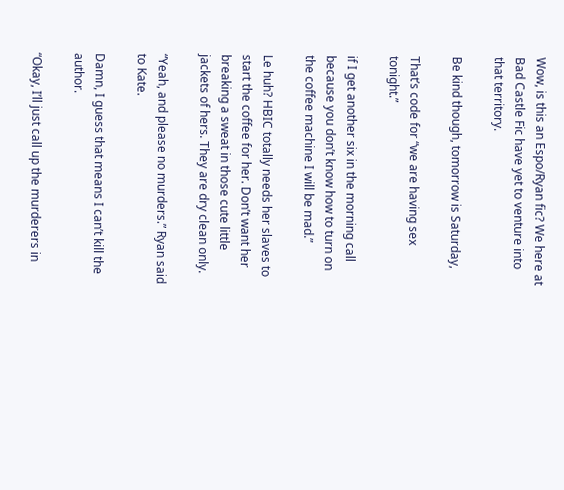Wow, is this an Espo/Ryan fic? We here at Bad Castle Fic have yet to venture into that territory.

Be kind though, tomorrow is Saturday,

That’s code for “we are having sex tonight.”

if I get another six in the morning call because you don’t know how to turn on the coffee machine I will be mad.”

Le huh? HBIC totally needs her slaves to start the coffee for her. Don’t want her breaking a sweat in those cute little jackets of hers. They are dry clean only.

“Yeah, and please no murders.” Ryan said to Kate.

Damn, I guess that means I can’t kill the author.

“Okay, I’ll just call up the murderers in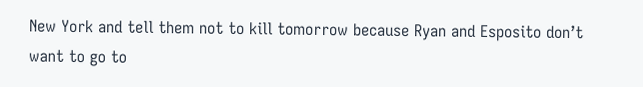New York and tell them not to kill tomorrow because Ryan and Esposito don’t want to go to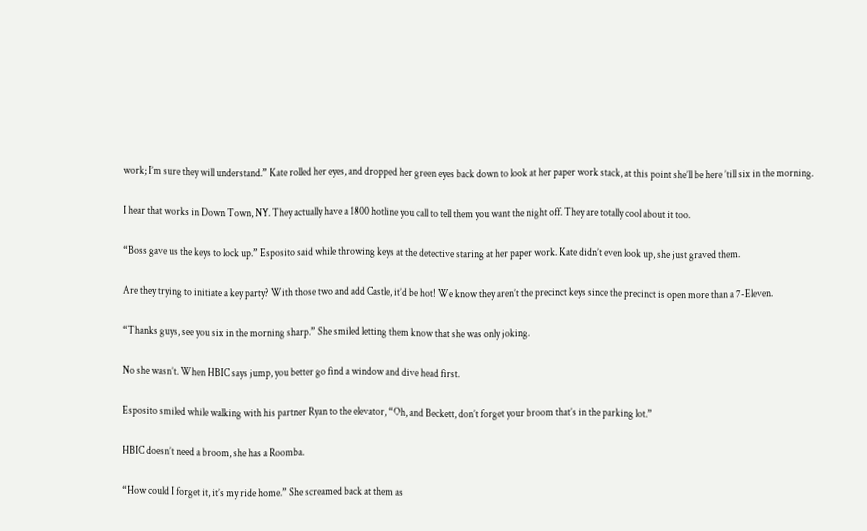work; I’m sure they will understand.” Kate rolled her eyes, and dropped her green eyes back down to look at her paper work stack, at this point she’ll be here ’till six in the morning.

I hear that works in Down Town, NY. They actually have a 1800 hotline you call to tell them you want the night off. They are totally cool about it too.

“Boss gave us the keys to lock up.” Esposito said while throwing keys at the detective staring at her paper work. Kate didn’t even look up, she just graved them.

Are they trying to initiate a key party? With those two and add Castle, it’d be hot! We know they aren’t the precinct keys since the precinct is open more than a 7-Eleven.

“Thanks guys, see you six in the morning sharp.” She smiled letting them know that she was only joking.

No she wasn’t. When HBIC says jump, you better go find a window and dive head first.

Esposito smiled while walking with his partner Ryan to the elevator, “Oh, and Beckett, don’t forget your broom that’s in the parking lot.”

HBIC doesn’t need a broom, she has a Roomba.

“How could I forget it, it’s my ride home.” She screamed back at them as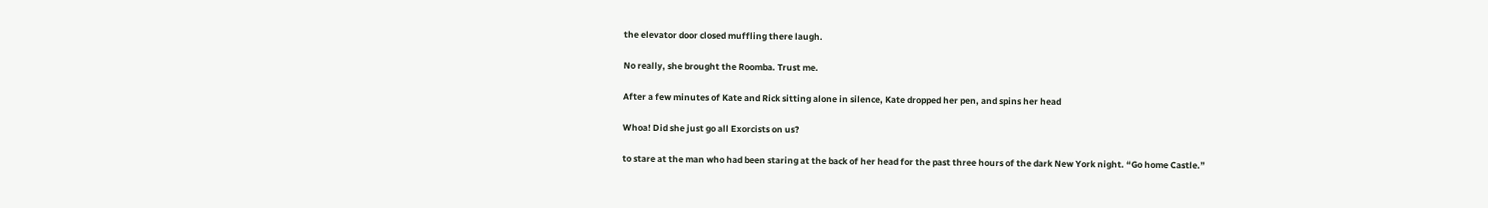the elevator door closed muffling there laugh.

No really, she brought the Roomba. Trust me.

After a few minutes of Kate and Rick sitting alone in silence, Kate dropped her pen, and spins her head

Whoa! Did she just go all Exorcists on us?

to stare at the man who had been staring at the back of her head for the past three hours of the dark New York night. “Go home Castle.”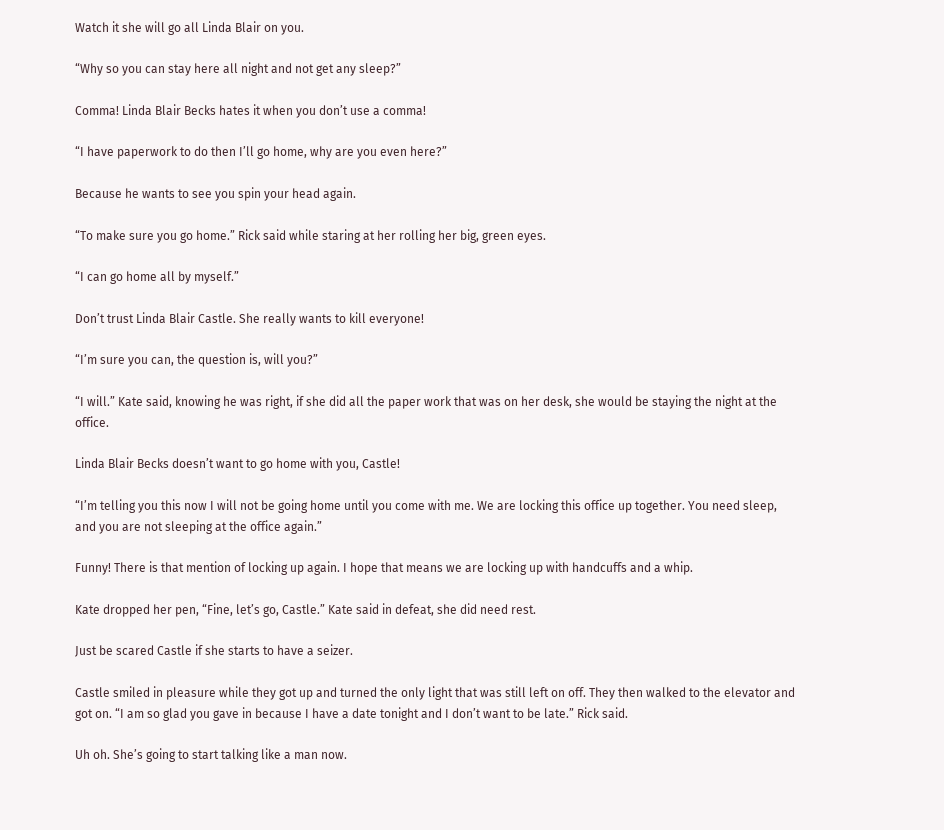Watch it she will go all Linda Blair on you.

“Why so you can stay here all night and not get any sleep?”

Comma! Linda Blair Becks hates it when you don’t use a comma!

“I have paperwork to do then I’ll go home, why are you even here?”

Because he wants to see you spin your head again.

“To make sure you go home.” Rick said while staring at her rolling her big, green eyes.

“I can go home all by myself.”

Don’t trust Linda Blair Castle. She really wants to kill everyone!

“I’m sure you can, the question is, will you?”

“I will.” Kate said, knowing he was right, if she did all the paper work that was on her desk, she would be staying the night at the office.

Linda Blair Becks doesn’t want to go home with you, Castle!

“I’m telling you this now I will not be going home until you come with me. We are locking this office up together. You need sleep, and you are not sleeping at the office again.”

Funny! There is that mention of locking up again. I hope that means we are locking up with handcuffs and a whip.

Kate dropped her pen, “Fine, let’s go, Castle.” Kate said in defeat, she did need rest.

Just be scared Castle if she starts to have a seizer.

Castle smiled in pleasure while they got up and turned the only light that was still left on off. They then walked to the elevator and got on. “I am so glad you gave in because I have a date tonight and I don’t want to be late.” Rick said.

Uh oh. She’s going to start talking like a man now.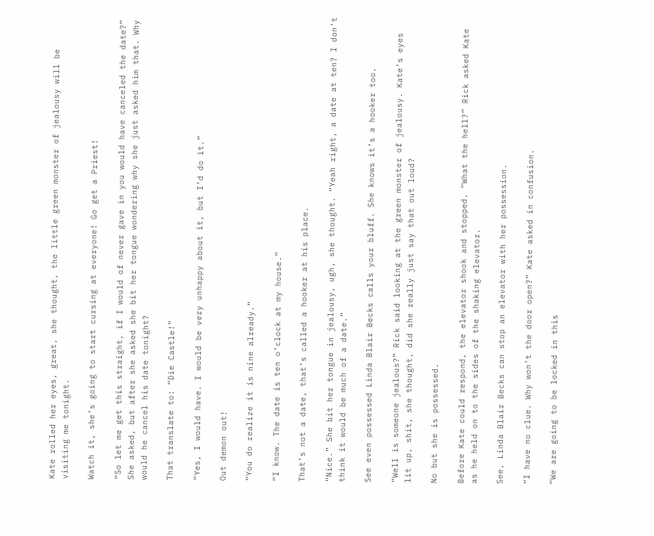Kate rolled her eyes, great, she thought, the little green monster of jealousy will be visiting me tonight.

Watch it, she’s going to start cursing at everyone! Go get a Priest!

“So let me get this straight, if I would of never gave in you would have canceled the date?” She asked, but after she asked she bit her tongue wondering why she just asked him that. Why would he cancel his date tonight?

That translate to: “Die Castle!”

“Yes, I would have. I would be very unhappy about it, but I’d do it.”

Out demon out!

“You do realize it is nine already.”

“I know. The date is ten o’clock at my house.”

That’s not a date, that’s called a hooker at his place.

“Nice.” She bit her tongue in jealousy, ugh, she thought. “Yeah right, a date at ten? I don’t think it would be much of a date.”

See even possessed Linda Blair Becks calls your bluff. She knows it’s a hooker too.

“Well is someone jealous?” Rick said looking at the green monster of jealousy. Kate’s eyes lit up, shit, she thought, did she really just say that out loud?

No but she is possessed.

Before Kate could respond, the elevator shook and stopped. “What the hell?” Rick asked Kate as he held on to the sides of the shaking elevator.

See, Linda Blair Becks can stop an elevator with her possession.

“I have no clue. Why won’t the door open?” Kate asked in confusion.

“We are going to be locked in this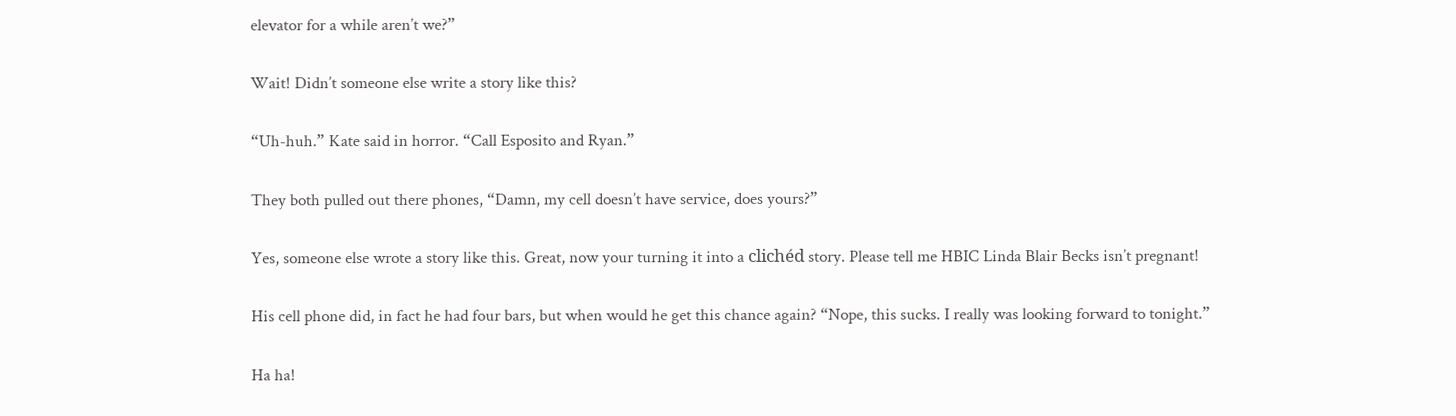elevator for a while aren’t we?”

Wait! Didn’t someone else write a story like this?

“Uh-huh.” Kate said in horror. “Call Esposito and Ryan.”

They both pulled out there phones, “Damn, my cell doesn’t have service, does yours?”

Yes, someone else wrote a story like this. Great, now your turning it into a clichéd story. Please tell me HBIC Linda Blair Becks isn’t pregnant!

His cell phone did, in fact he had four bars, but when would he get this chance again? “Nope, this sucks. I really was looking forward to tonight.”

Ha ha!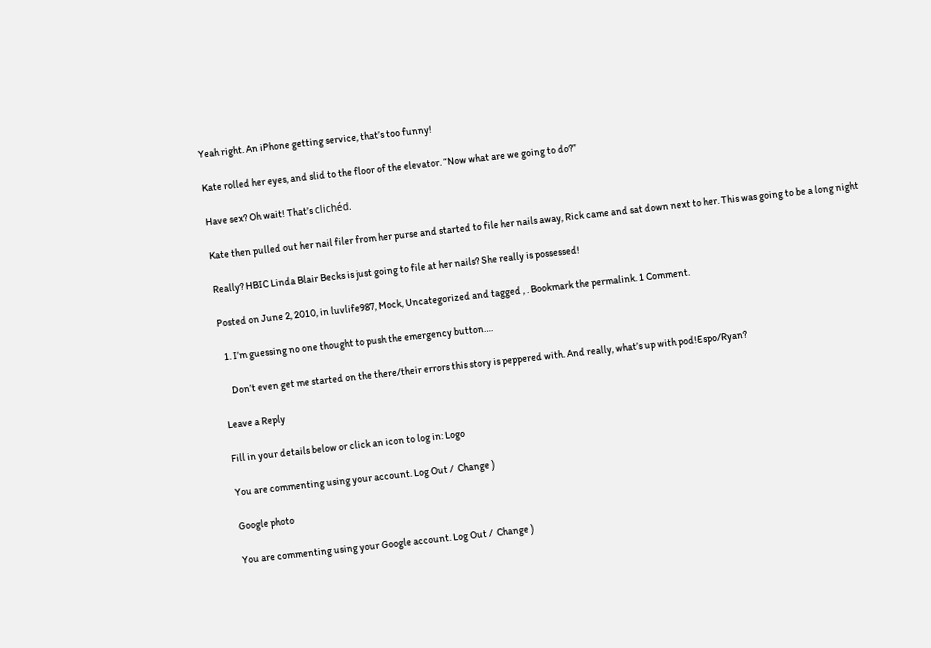Yeah right. An iPhone getting service, that’s too funny!

Kate rolled her eyes, and slid to the floor of the elevator. “Now what are we going to do?”

Have sex? Oh wait! That’s clichéd.

Kate then pulled out her nail filer from her purse and started to file her nails away, Rick came and sat down next to her. This was going to be a long night

Really? HBIC Linda Blair Becks is just going to file at her nails? She really is possessed!

Posted on June 2, 2010, in luvlife987, Mock, Uncategorized and tagged , . Bookmark the permalink. 1 Comment.

  1. I’m guessing no one thought to push the emergency button….

    Don’t even get me started on the there/their errors this story is peppered with. And really, what’s up with pod!Espo/Ryan?

Leave a Reply

Fill in your details below or click an icon to log in: Logo

You are commenting using your account. Log Out /  Change )

Google photo

You are commenting using your Google account. Log Out /  Change )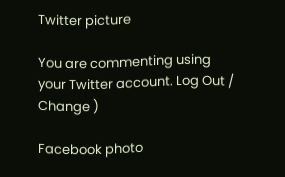Twitter picture

You are commenting using your Twitter account. Log Out /  Change )

Facebook photo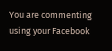You are commenting using your Facebook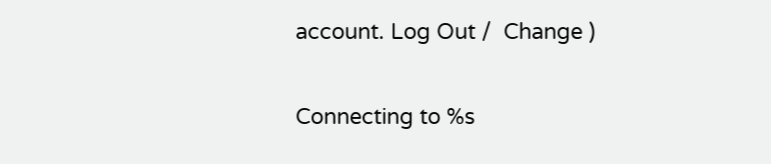account. Log Out /  Change )

Connecting to %s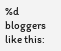%d bloggers like this: